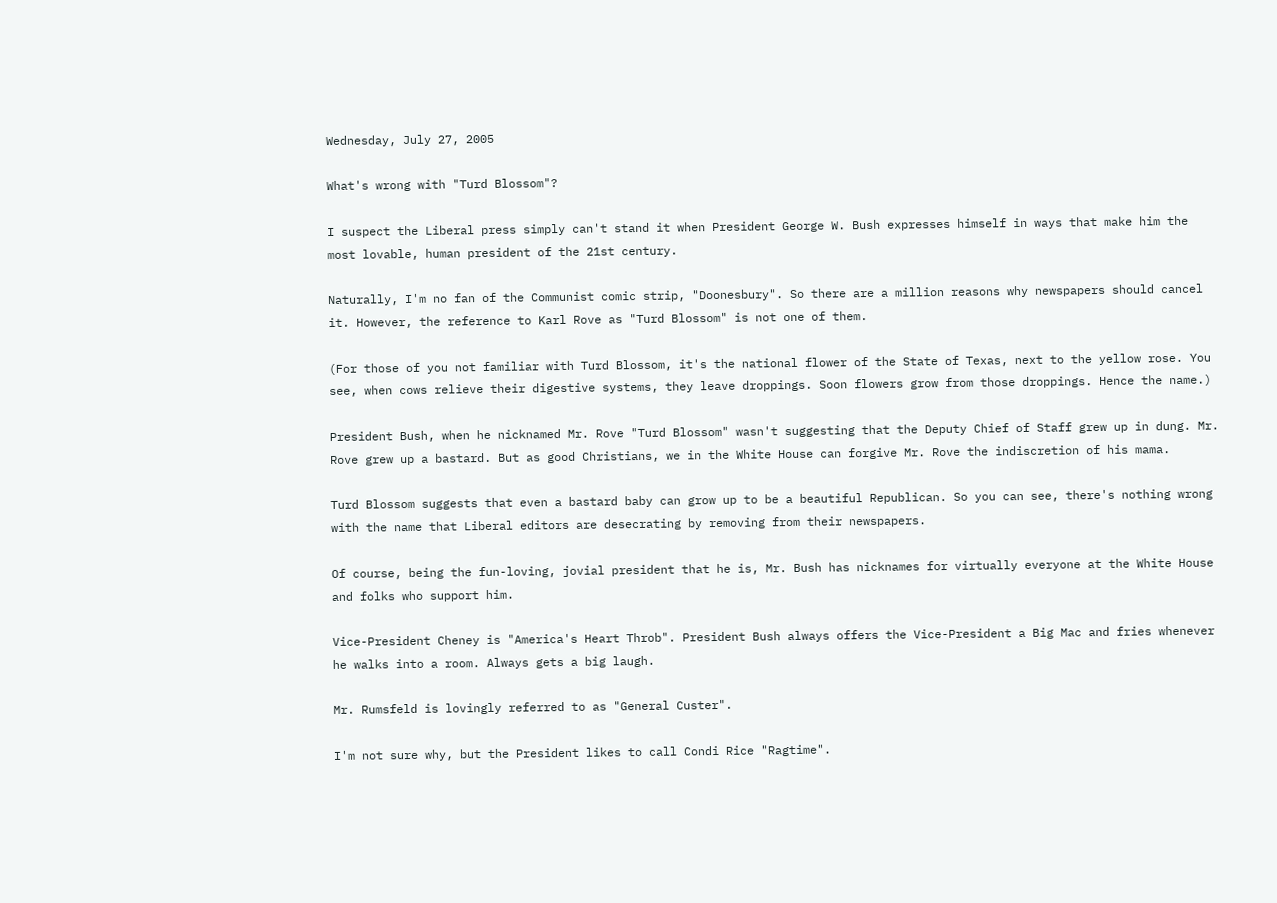Wednesday, July 27, 2005

What's wrong with "Turd Blossom"?

I suspect the Liberal press simply can't stand it when President George W. Bush expresses himself in ways that make him the most lovable, human president of the 21st century.

Naturally, I'm no fan of the Communist comic strip, "Doonesbury". So there are a million reasons why newspapers should cancel it. However, the reference to Karl Rove as "Turd Blossom" is not one of them.

(For those of you not familiar with Turd Blossom, it's the national flower of the State of Texas, next to the yellow rose. You see, when cows relieve their digestive systems, they leave droppings. Soon flowers grow from those droppings. Hence the name.)

President Bush, when he nicknamed Mr. Rove "Turd Blossom" wasn't suggesting that the Deputy Chief of Staff grew up in dung. Mr. Rove grew up a bastard. But as good Christians, we in the White House can forgive Mr. Rove the indiscretion of his mama.

Turd Blossom suggests that even a bastard baby can grow up to be a beautiful Republican. So you can see, there's nothing wrong with the name that Liberal editors are desecrating by removing from their newspapers.

Of course, being the fun-loving, jovial president that he is, Mr. Bush has nicknames for virtually everyone at the White House and folks who support him.

Vice-President Cheney is "America's Heart Throb". President Bush always offers the Vice-President a Big Mac and fries whenever he walks into a room. Always gets a big laugh.

Mr. Rumsfeld is lovingly referred to as "General Custer".

I'm not sure why, but the President likes to call Condi Rice "Ragtime".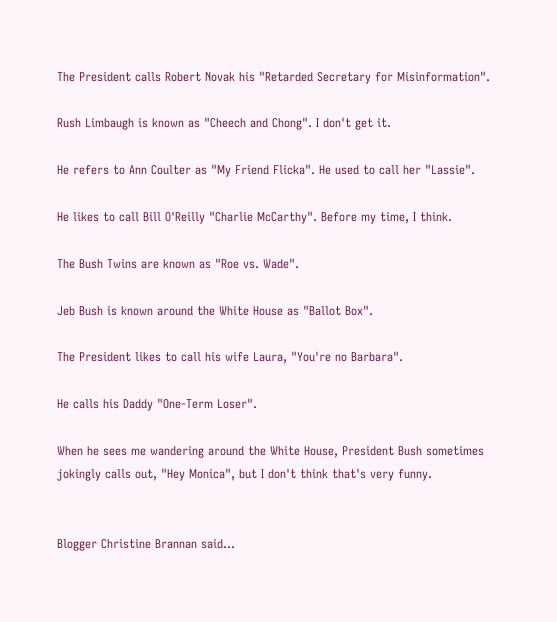The President calls Robert Novak his "Retarded Secretary for Misinformation".

Rush Limbaugh is known as "Cheech and Chong". I don't get it.

He refers to Ann Coulter as "My Friend Flicka". He used to call her "Lassie".

He likes to call Bill O'Reilly "Charlie McCarthy". Before my time, I think.

The Bush Twins are known as "Roe vs. Wade".

Jeb Bush is known around the White House as "Ballot Box".

The President likes to call his wife Laura, "You're no Barbara".

He calls his Daddy "One-Term Loser".

When he sees me wandering around the White House, President Bush sometimes jokingly calls out, "Hey Monica", but I don't think that's very funny.


Blogger Christine Brannan said...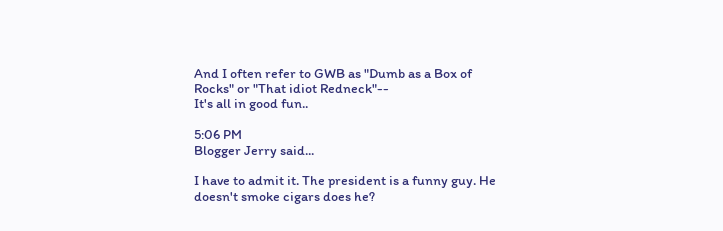And I often refer to GWB as "Dumb as a Box of Rocks" or "That idiot Redneck"--
It's all in good fun..

5:06 PM
Blogger Jerry said...

I have to admit it. The president is a funny guy. He doesn't smoke cigars does he?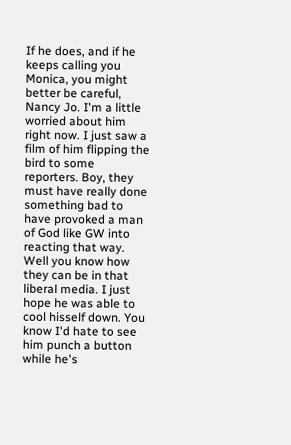If he does, and if he keeps calling you Monica, you might better be careful, Nancy Jo. I'm a little worried about him right now. I just saw a film of him flipping the bird to some reporters. Boy, they must have really done something bad to have provoked a man of God like GW into reacting that way. Well you know how they can be in that liberal media. I just hope he was able to cool hisself down. You know I'd hate to see him punch a button while he's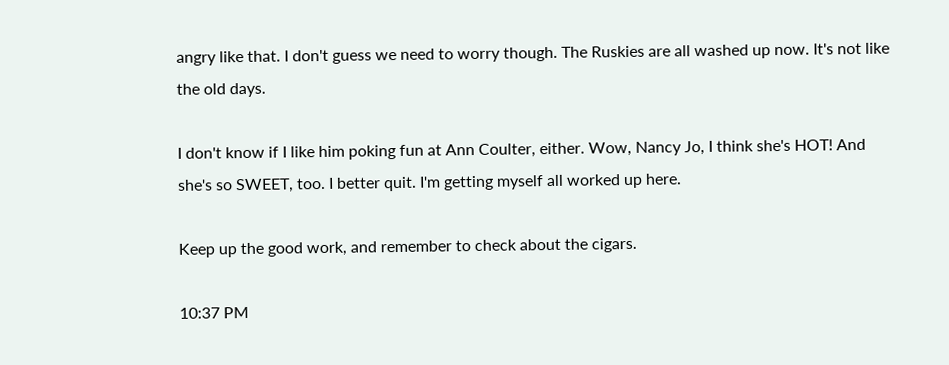angry like that. I don't guess we need to worry though. The Ruskies are all washed up now. It's not like the old days.

I don't know if I like him poking fun at Ann Coulter, either. Wow, Nancy Jo, I think she's HOT! And she's so SWEET, too. I better quit. I'm getting myself all worked up here.

Keep up the good work, and remember to check about the cigars.

10:37 PM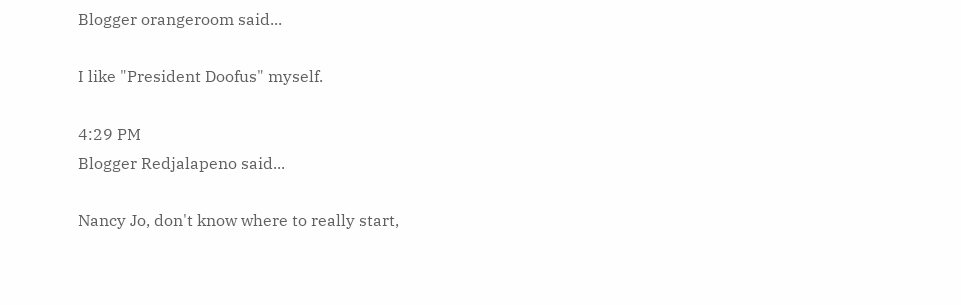Blogger orangeroom said...

I like "President Doofus" myself.

4:29 PM
Blogger Redjalapeno said...

Nancy Jo, don't know where to really start,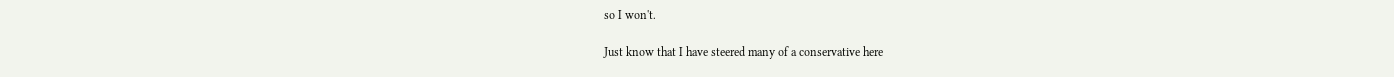so I won't.

Just know that I have steered many of a conservative here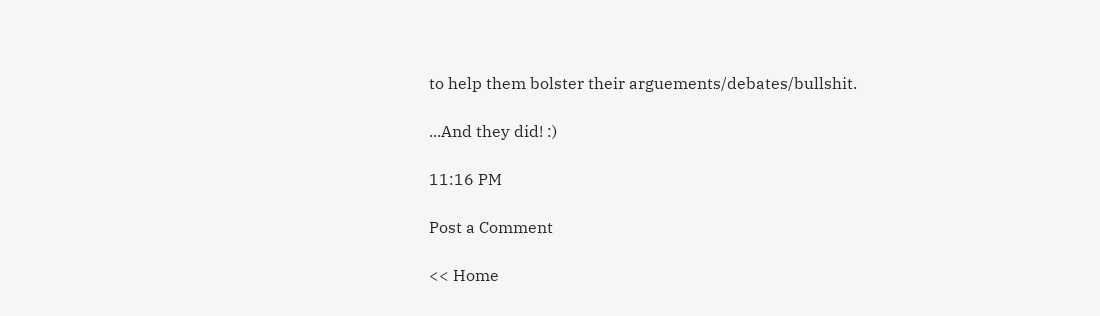to help them bolster their arguements/debates/bullshit.

...And they did! :)

11:16 PM

Post a Comment

<< Home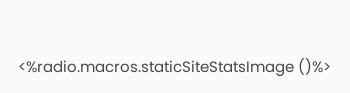<%radio.macros.staticSiteStatsImage ()%>